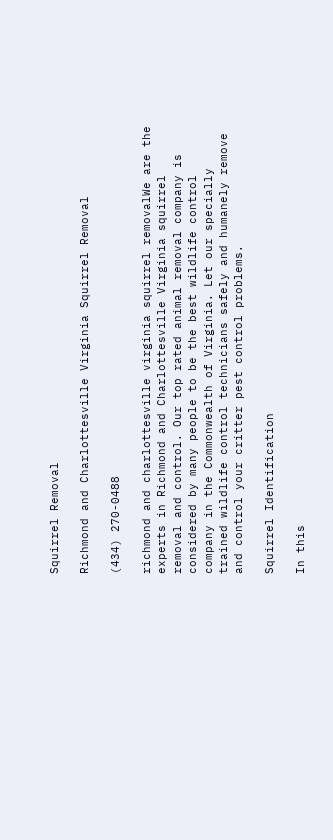Squirrel Removal

Richmond and Charlottesville Virginia Squirrel Removal

(434) 270-0488

richmond and charlottesville virginia squirrel removalWe are the experts in Richmond and Charlottesville Virginia squirrel removal and control. Our top rated animal removal company is considered by many people to be the best wildlife control company in the Commonwealth of Virginia. Let our specially trained wildlife control technicians safely and humanely remove and control your critter pest control problems.

Squirrel Identification

In this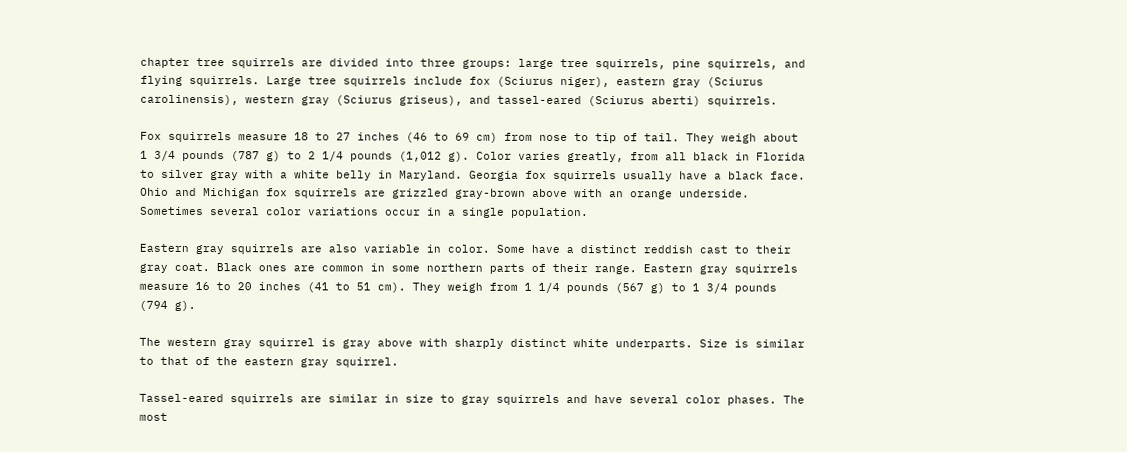chapter tree squirrels are divided into three groups: large tree squirrels, pine squirrels, and flying squirrels. Large tree squirrels include fox (Sciurus niger), eastern gray (Sciurus carolinensis), western gray (Sciurus griseus), and tassel-eared (Sciurus aberti) squirrels.

Fox squirrels measure 18 to 27 inches (46 to 69 cm) from nose to tip of tail. They weigh about 1 3/4 pounds (787 g) to 2 1/4 pounds (1,012 g). Color varies greatly, from all black in Florida to silver gray with a white belly in Maryland. Georgia fox squirrels usually have a black face. Ohio and Michigan fox squirrels are grizzled gray-brown above with an orange underside. Sometimes several color variations occur in a single population.

Eastern gray squirrels are also variable in color. Some have a distinct reddish cast to their gray coat. Black ones are common in some northern parts of their range. Eastern gray squirrels measure 16 to 20 inches (41 to 51 cm). They weigh from 1 1/4 pounds (567 g) to 1 3/4 pounds (794 g).

The western gray squirrel is gray above with sharply distinct white underparts. Size is similar to that of the eastern gray squirrel.

Tassel-eared squirrels are similar in size to gray squirrels and have several color phases. The most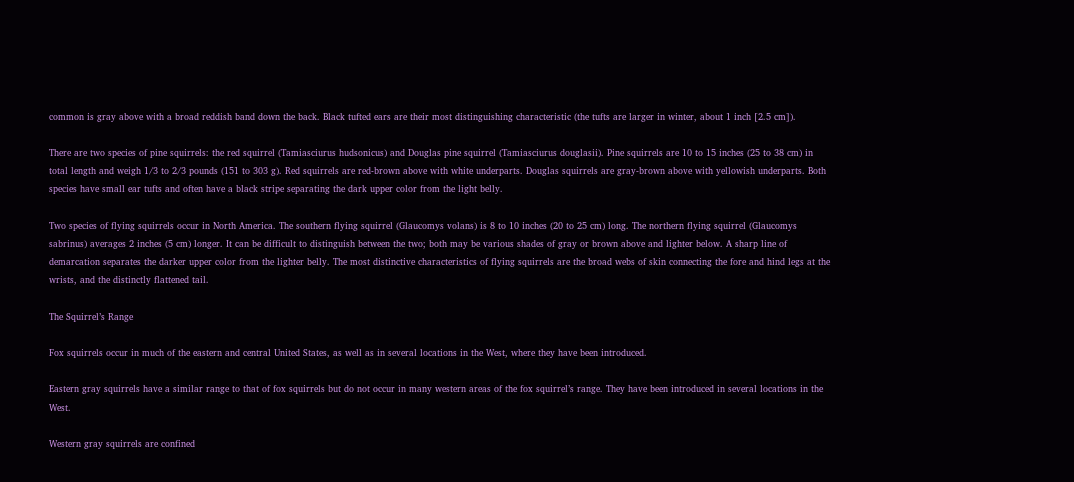common is gray above with a broad reddish band down the back. Black tufted ears are their most distinguishing characteristic (the tufts are larger in winter, about 1 inch [2.5 cm]).

There are two species of pine squirrels: the red squirrel (Tamiasciurus hudsonicus) and Douglas pine squirrel (Tamiasciurus douglasii). Pine squirrels are 10 to 15 inches (25 to 38 cm) in total length and weigh 1/3 to 2/3 pounds (151 to 303 g). Red squirrels are red-brown above with white underparts. Douglas squirrels are gray-brown above with yellowish underparts. Both species have small ear tufts and often have a black stripe separating the dark upper color from the light belly.

Two species of flying squirrels occur in North America. The southern flying squirrel (Glaucomys volans) is 8 to 10 inches (20 to 25 cm) long. The northern flying squirrel (Glaucomys sabrinus) averages 2 inches (5 cm) longer. It can be difficult to distinguish between the two; both may be various shades of gray or brown above and lighter below. A sharp line of demarcation separates the darker upper color from the lighter belly. The most distinctive characteristics of flying squirrels are the broad webs of skin connecting the fore and hind legs at the wrists, and the distinctly flattened tail.

The Squirrel’s Range

Fox squirrels occur in much of the eastern and central United States, as well as in several locations in the West, where they have been introduced.

Eastern gray squirrels have a similar range to that of fox squirrels but do not occur in many western areas of the fox squirrel’s range. They have been introduced in several locations in the West.

Western gray squirrels are confined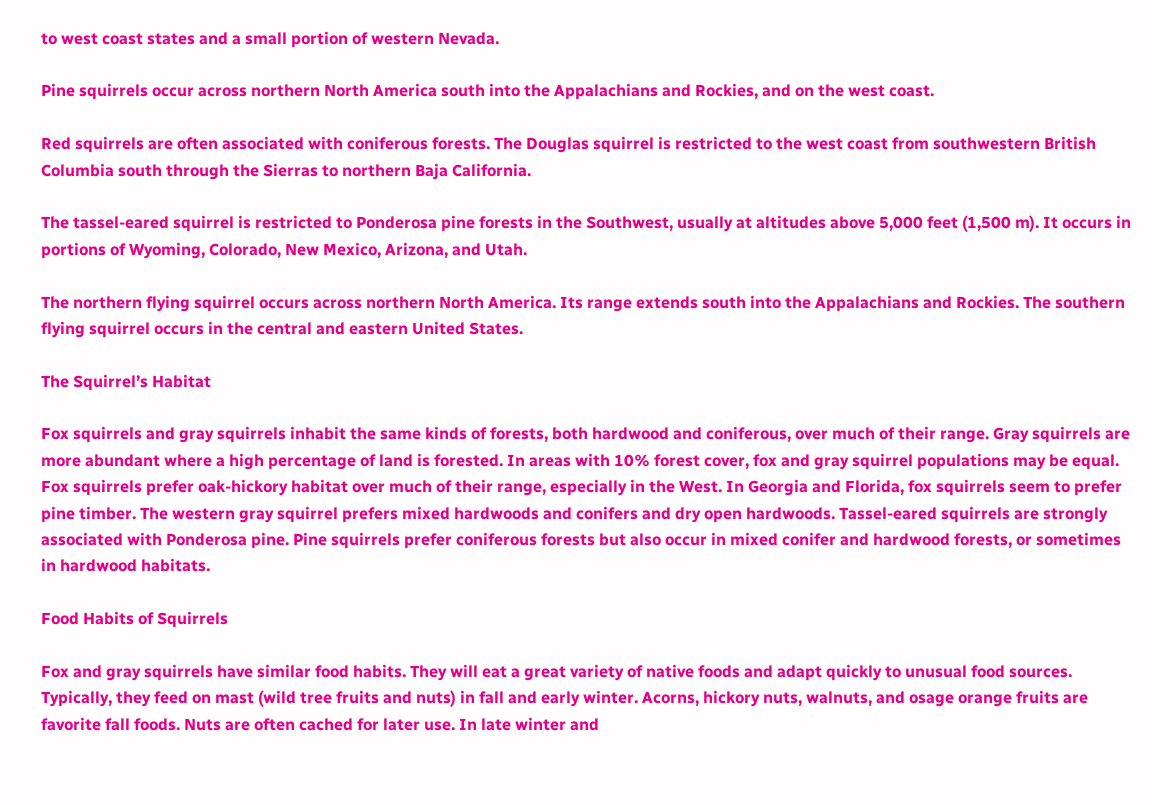to west coast states and a small portion of western Nevada.

Pine squirrels occur across northern North America south into the Appalachians and Rockies, and on the west coast.

Red squirrels are often associated with coniferous forests. The Douglas squirrel is restricted to the west coast from southwestern British Columbia south through the Sierras to northern Baja California.

The tassel-eared squirrel is restricted to Ponderosa pine forests in the Southwest, usually at altitudes above 5,000 feet (1,500 m). It occurs in portions of Wyoming, Colorado, New Mexico, Arizona, and Utah.

The northern flying squirrel occurs across northern North America. Its range extends south into the Appalachians and Rockies. The southern flying squirrel occurs in the central and eastern United States.

The Squirrel’s Habitat

Fox squirrels and gray squirrels inhabit the same kinds of forests, both hardwood and coniferous, over much of their range. Gray squirrels are more abundant where a high percentage of land is forested. In areas with 10% forest cover, fox and gray squirrel populations may be equal. Fox squirrels prefer oak-hickory habitat over much of their range, especially in the West. In Georgia and Florida, fox squirrels seem to prefer pine timber. The western gray squirrel prefers mixed hardwoods and conifers and dry open hardwoods. Tassel-eared squirrels are strongly associated with Ponderosa pine. Pine squirrels prefer coniferous forests but also occur in mixed conifer and hardwood forests, or sometimes in hardwood habitats.

Food Habits of Squirrels

Fox and gray squirrels have similar food habits. They will eat a great variety of native foods and adapt quickly to unusual food sources. Typically, they feed on mast (wild tree fruits and nuts) in fall and early winter. Acorns, hickory nuts, walnuts, and osage orange fruits are favorite fall foods. Nuts are often cached for later use. In late winter and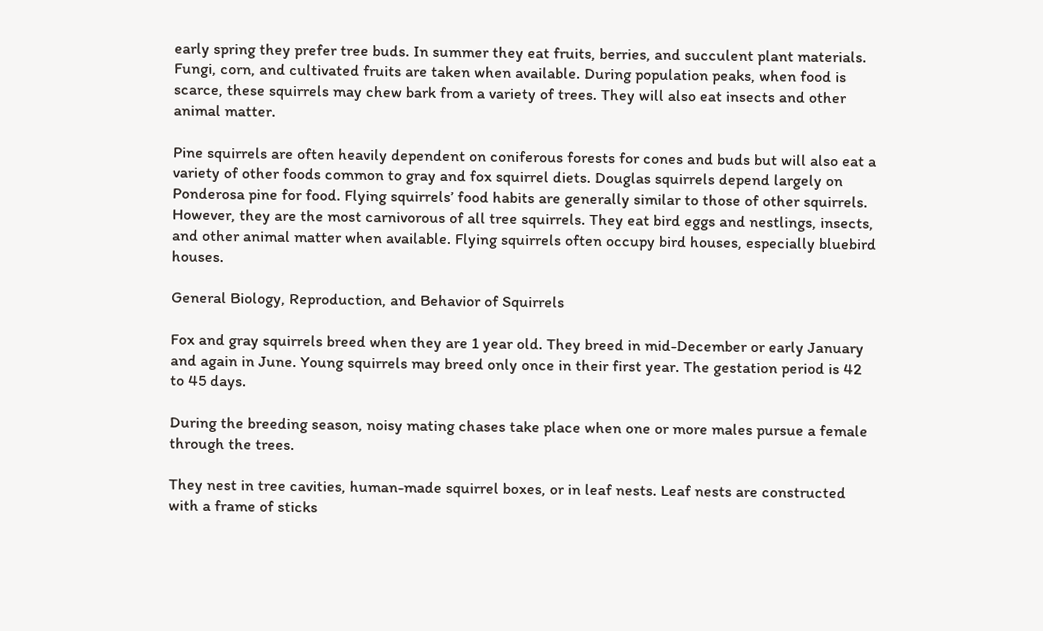early spring they prefer tree buds. In summer they eat fruits, berries, and succulent plant materials. Fungi, corn, and cultivated fruits are taken when available. During population peaks, when food is scarce, these squirrels may chew bark from a variety of trees. They will also eat insects and other animal matter.

Pine squirrels are often heavily dependent on coniferous forests for cones and buds but will also eat a variety of other foods common to gray and fox squirrel diets. Douglas squirrels depend largely on Ponderosa pine for food. Flying squirrels’ food habits are generally similar to those of other squirrels. However, they are the most carnivorous of all tree squirrels. They eat bird eggs and nestlings, insects, and other animal matter when available. Flying squirrels often occupy bird houses, especially bluebird houses.

General Biology, Reproduction, and Behavior of Squirrels

Fox and gray squirrels breed when they are 1 year old. They breed in mid-December or early January and again in June. Young squirrels may breed only once in their first year. The gestation period is 42 to 45 days.

During the breeding season, noisy mating chases take place when one or more males pursue a female through the trees.

They nest in tree cavities, human-made squirrel boxes, or in leaf nests. Leaf nests are constructed with a frame of sticks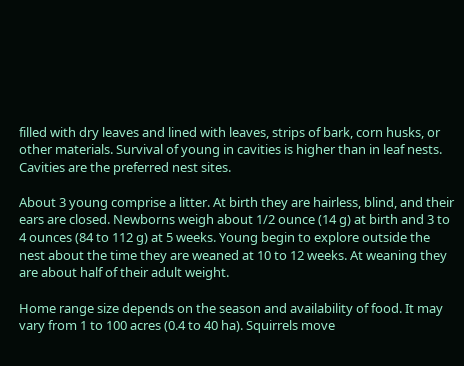filled with dry leaves and lined with leaves, strips of bark, corn husks, or other materials. Survival of young in cavities is higher than in leaf nests. Cavities are the preferred nest sites.

About 3 young comprise a litter. At birth they are hairless, blind, and their ears are closed. Newborns weigh about 1/2 ounce (14 g) at birth and 3 to 4 ounces (84 to 112 g) at 5 weeks. Young begin to explore outside the nest about the time they are weaned at 10 to 12 weeks. At weaning they are about half of their adult weight.

Home range size depends on the season and availability of food. It may vary from 1 to 100 acres (0.4 to 40 ha). Squirrels move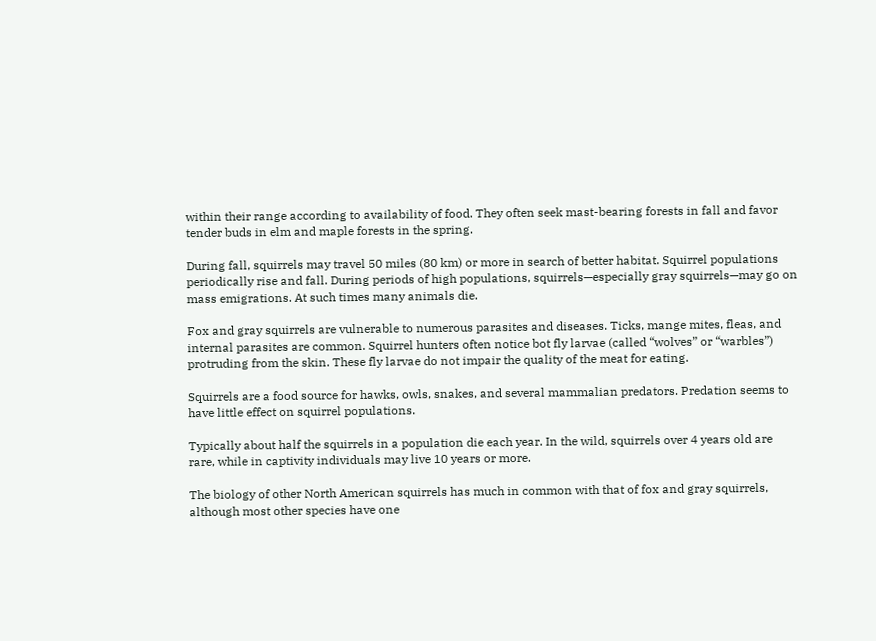within their range according to availability of food. They often seek mast-bearing forests in fall and favor tender buds in elm and maple forests in the spring.

During fall, squirrels may travel 50 miles (80 km) or more in search of better habitat. Squirrel populations periodically rise and fall. During periods of high populations, squirrels—especially gray squirrels—may go on mass emigrations. At such times many animals die.

Fox and gray squirrels are vulnerable to numerous parasites and diseases. Ticks, mange mites, fleas, and internal parasites are common. Squirrel hunters often notice bot fly larvae (called “wolves” or “warbles”) protruding from the skin. These fly larvae do not impair the quality of the meat for eating.

Squirrels are a food source for hawks, owls, snakes, and several mammalian predators. Predation seems to have little effect on squirrel populations.

Typically about half the squirrels in a population die each year. In the wild, squirrels over 4 years old are rare, while in captivity individuals may live 10 years or more.

The biology of other North American squirrels has much in common with that of fox and gray squirrels, although most other species have one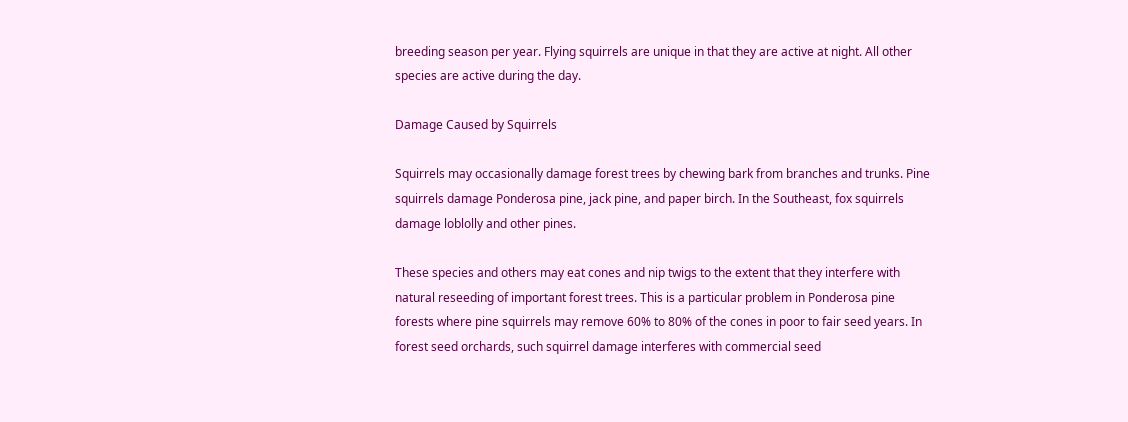breeding season per year. Flying squirrels are unique in that they are active at night. All other species are active during the day.

Damage Caused by Squirrels

Squirrels may occasionally damage forest trees by chewing bark from branches and trunks. Pine squirrels damage Ponderosa pine, jack pine, and paper birch. In the Southeast, fox squirrels damage loblolly and other pines.

These species and others may eat cones and nip twigs to the extent that they interfere with natural reseeding of important forest trees. This is a particular problem in Ponderosa pine forests where pine squirrels may remove 60% to 80% of the cones in poor to fair seed years. In forest seed orchards, such squirrel damage interferes with commercial seed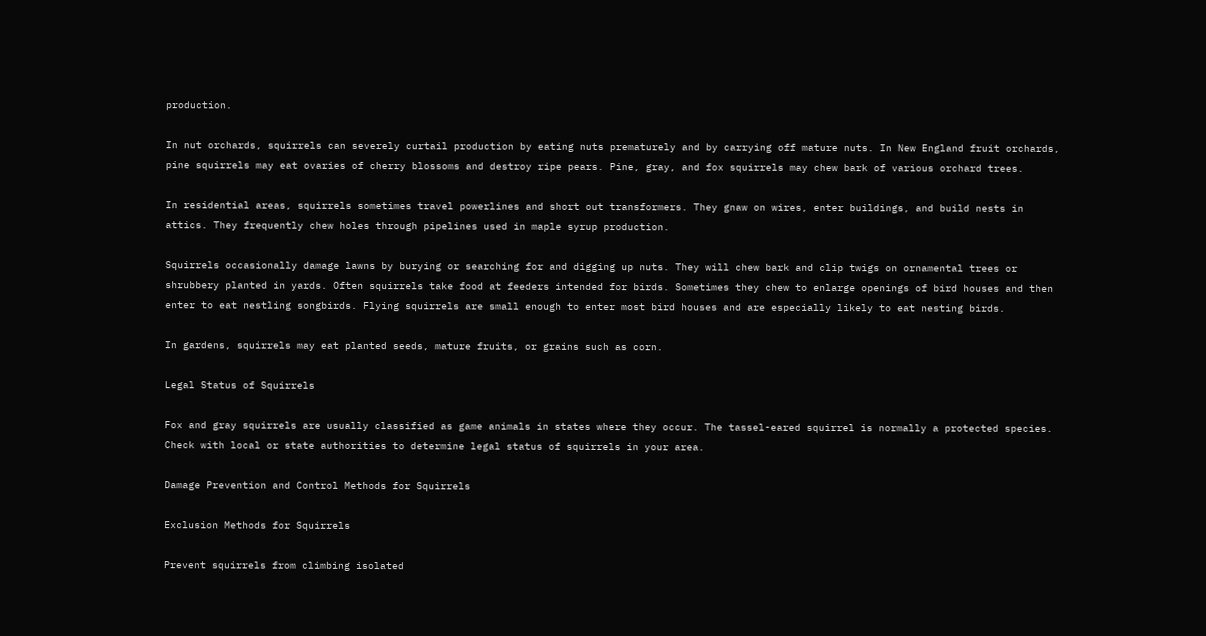production.

In nut orchards, squirrels can severely curtail production by eating nuts prematurely and by carrying off mature nuts. In New England fruit orchards, pine squirrels may eat ovaries of cherry blossoms and destroy ripe pears. Pine, gray, and fox squirrels may chew bark of various orchard trees.

In residential areas, squirrels sometimes travel powerlines and short out transformers. They gnaw on wires, enter buildings, and build nests in attics. They frequently chew holes through pipelines used in maple syrup production.

Squirrels occasionally damage lawns by burying or searching for and digging up nuts. They will chew bark and clip twigs on ornamental trees or shrubbery planted in yards. Often squirrels take food at feeders intended for birds. Sometimes they chew to enlarge openings of bird houses and then enter to eat nestling songbirds. Flying squirrels are small enough to enter most bird houses and are especially likely to eat nesting birds.

In gardens, squirrels may eat planted seeds, mature fruits, or grains such as corn.

Legal Status of Squirrels

Fox and gray squirrels are usually classified as game animals in states where they occur. The tassel-eared squirrel is normally a protected species. Check with local or state authorities to determine legal status of squirrels in your area.

Damage Prevention and Control Methods for Squirrels

Exclusion Methods for Squirrels

Prevent squirrels from climbing isolated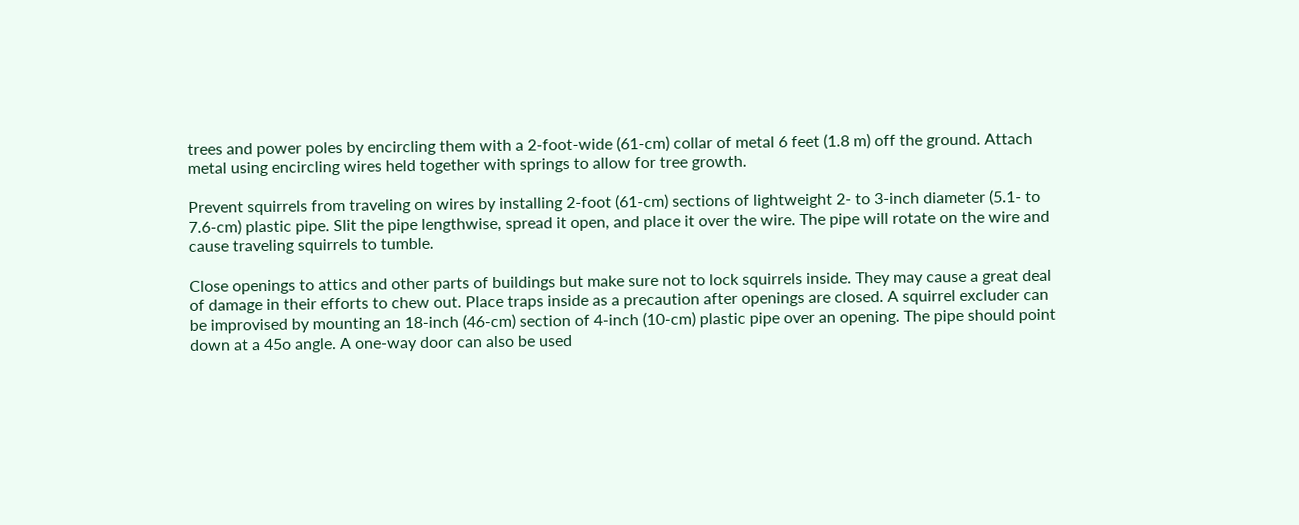trees and power poles by encircling them with a 2-foot-wide (61-cm) collar of metal 6 feet (1.8 m) off the ground. Attach metal using encircling wires held together with springs to allow for tree growth.

Prevent squirrels from traveling on wires by installing 2-foot (61-cm) sections of lightweight 2- to 3-inch diameter (5.1- to 7.6-cm) plastic pipe. Slit the pipe lengthwise, spread it open, and place it over the wire. The pipe will rotate on the wire and cause traveling squirrels to tumble.

Close openings to attics and other parts of buildings but make sure not to lock squirrels inside. They may cause a great deal of damage in their efforts to chew out. Place traps inside as a precaution after openings are closed. A squirrel excluder can be improvised by mounting an 18-inch (46-cm) section of 4-inch (10-cm) plastic pipe over an opening. The pipe should point down at a 45o angle. A one-way door can also be used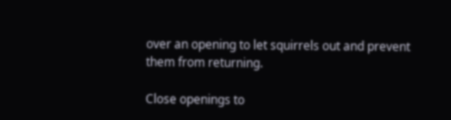over an opening to let squirrels out and prevent them from returning.

Close openings to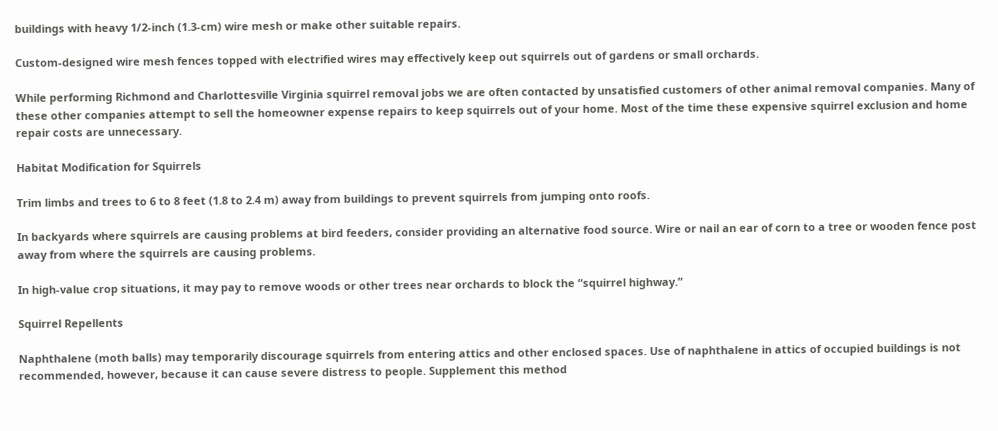buildings with heavy 1/2-inch (1.3-cm) wire mesh or make other suitable repairs.

Custom-designed wire mesh fences topped with electrified wires may effectively keep out squirrels out of gardens or small orchards.

While performing Richmond and Charlottesville Virginia squirrel removal jobs we are often contacted by unsatisfied customers of other animal removal companies. Many of these other companies attempt to sell the homeowner expense repairs to keep squirrels out of your home. Most of the time these expensive squirrel exclusion and home repair costs are unnecessary.

Habitat Modification for Squirrels

Trim limbs and trees to 6 to 8 feet (1.8 to 2.4 m) away from buildings to prevent squirrels from jumping onto roofs.

In backyards where squirrels are causing problems at bird feeders, consider providing an alternative food source. Wire or nail an ear of corn to a tree or wooden fence post away from where the squirrels are causing problems.

In high-value crop situations, it may pay to remove woods or other trees near orchards to block the “squirrel highway.”

Squirrel Repellents

Naphthalene (moth balls) may temporarily discourage squirrels from entering attics and other enclosed spaces. Use of naphthalene in attics of occupied buildings is not recommended, however, because it can cause severe distress to people. Supplement this method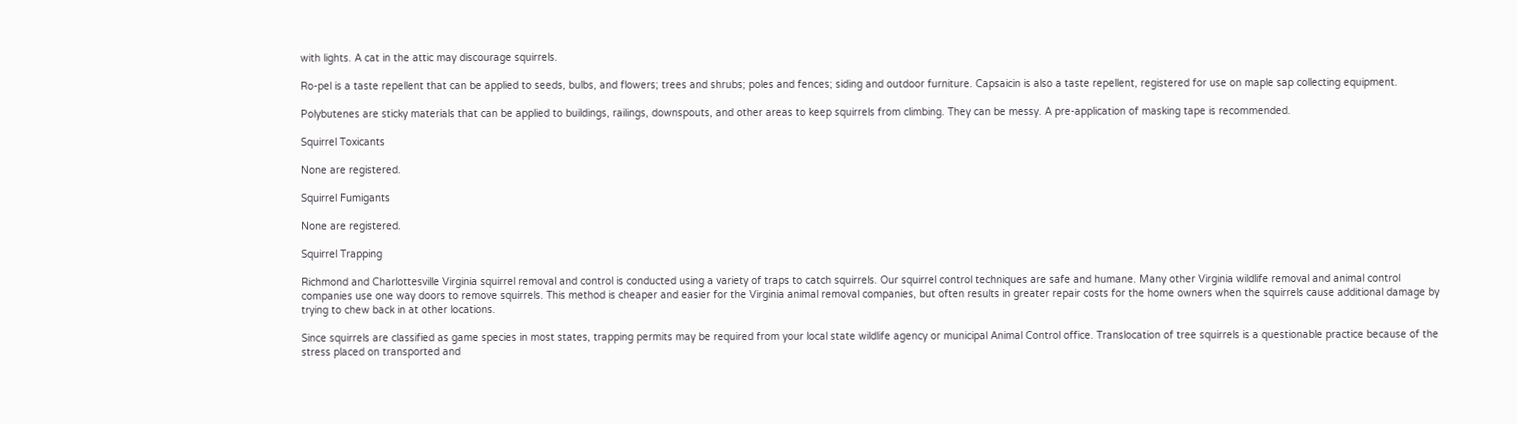with lights. A cat in the attic may discourage squirrels.

Ro-pel is a taste repellent that can be applied to seeds, bulbs, and flowers; trees and shrubs; poles and fences; siding and outdoor furniture. Capsaicin is also a taste repellent, registered for use on maple sap collecting equipment.

Polybutenes are sticky materials that can be applied to buildings, railings, downspouts, and other areas to keep squirrels from climbing. They can be messy. A pre-application of masking tape is recommended.

Squirrel Toxicants

None are registered.

Squirrel Fumigants

None are registered.

Squirrel Trapping

Richmond and Charlottesville Virginia squirrel removal and control is conducted using a variety of traps to catch squirrels. Our squirrel control techniques are safe and humane. Many other Virginia wildlife removal and animal control companies use one way doors to remove squirrels. This method is cheaper and easier for the Virginia animal removal companies, but often results in greater repair costs for the home owners when the squirrels cause additional damage by trying to chew back in at other locations.

Since squirrels are classified as game species in most states, trapping permits may be required from your local state wildlife agency or municipal Animal Control office. Translocation of tree squirrels is a questionable practice because of the stress placed on transported and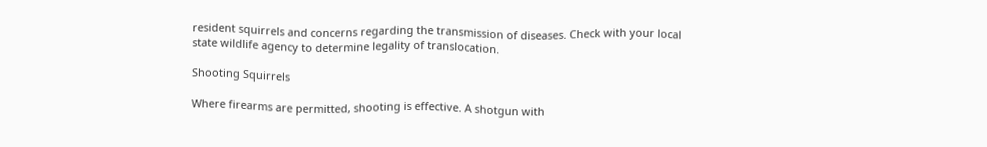resident squirrels and concerns regarding the transmission of diseases. Check with your local state wildlife agency to determine legality of translocation.

Shooting Squirrels

Where firearms are permitted, shooting is effective. A shotgun with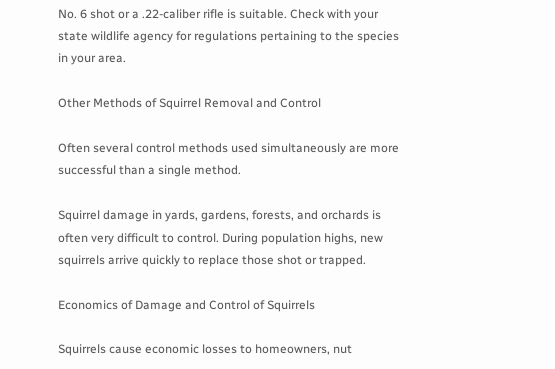No. 6 shot or a .22-caliber rifle is suitable. Check with your state wildlife agency for regulations pertaining to the species in your area.

Other Methods of Squirrel Removal and Control

Often several control methods used simultaneously are more successful than a single method.

Squirrel damage in yards, gardens, forests, and orchards is often very difficult to control. During population highs, new squirrels arrive quickly to replace those shot or trapped.

Economics of Damage and Control of Squirrels

Squirrels cause economic losses to homeowners, nut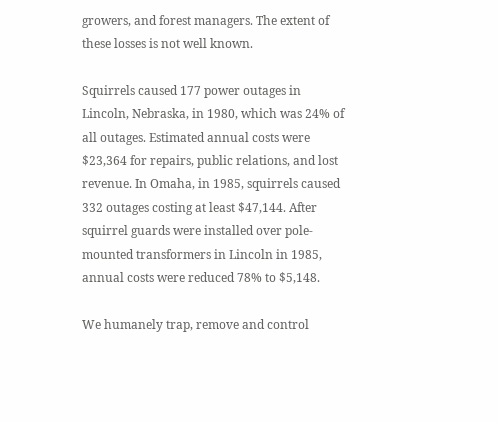growers, and forest managers. The extent of these losses is not well known.

Squirrels caused 177 power outages in Lincoln, Nebraska, in 1980, which was 24% of all outages. Estimated annual costs were $23,364 for repairs, public relations, and lost revenue. In Omaha, in 1985, squirrels caused 332 outages costing at least $47,144. After squirrel guards were installed over pole-mounted transformers in Lincoln in 1985, annual costs were reduced 78% to $5,148.

We humanely trap, remove and control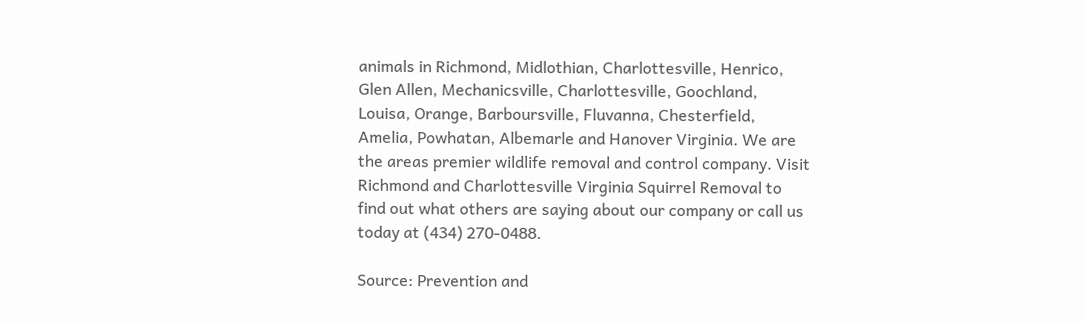animals in Richmond, Midlothian, Charlottesville, Henrico, Glen Allen, Mechanicsville, Charlottesville, Goochland, Louisa, Orange, Barboursville, Fluvanna, Chesterfield, Amelia, Powhatan, Albemarle and Hanover Virginia. We are the areas premier wildlife removal and control company. Visit Richmond and Charlottesville Virginia Squirrel Removal to find out what others are saying about our company or call us today at (434) 270-0488.

Source: Prevention and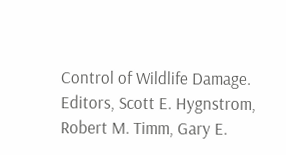Control of Wildlife Damage. Editors, Scott E. Hygnstrom, Robert M. Timm, Gary E.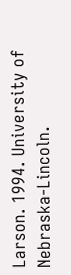Larson. 1994. University of Nebraska-Lincoln.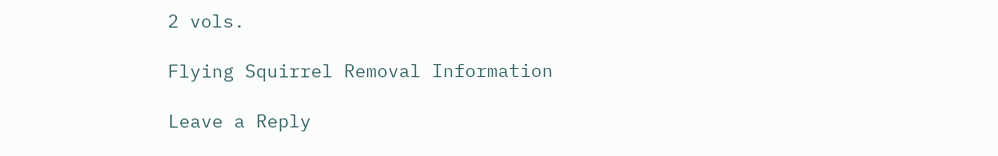2 vols.

Flying Squirrel Removal Information

Leave a Reply